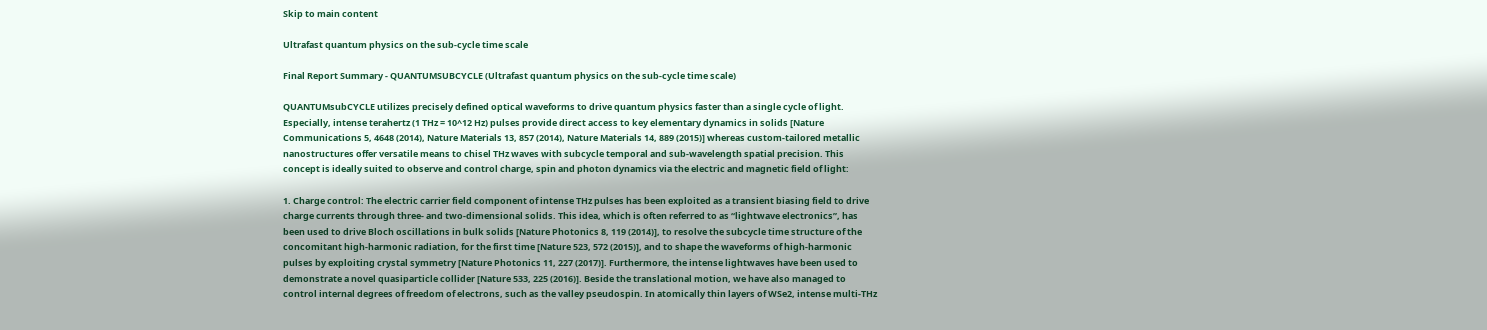Skip to main content

Ultrafast quantum physics on the sub-cycle time scale

Final Report Summary - QUANTUMSUBCYCLE (Ultrafast quantum physics on the sub-cycle time scale)

QUANTUMsubCYCLE utilizes precisely defined optical waveforms to drive quantum physics faster than a single cycle of light. Especially, intense terahertz (1 THz = 10^12 Hz) pulses provide direct access to key elementary dynamics in solids [Nature Communications 5, 4648 (2014), Nature Materials 13, 857 (2014), Nature Materials 14, 889 (2015)] whereas custom-tailored metallic nanostructures offer versatile means to chisel THz waves with subcycle temporal and sub-wavelength spatial precision. This concept is ideally suited to observe and control charge, spin and photon dynamics via the electric and magnetic field of light:

1. Charge control: The electric carrier field component of intense THz pulses has been exploited as a transient biasing field to drive charge currents through three- and two-dimensional solids. This idea, which is often referred to as “lightwave electronics”, has been used to drive Bloch oscillations in bulk solids [Nature Photonics 8, 119 (2014)], to resolve the subcycle time structure of the concomitant high-harmonic radiation, for the first time [Nature 523, 572 (2015)], and to shape the waveforms of high-harmonic pulses by exploiting crystal symmetry [Nature Photonics 11, 227 (2017)]. Furthermore, the intense lightwaves have been used to demonstrate a novel quasiparticle collider [Nature 533, 225 (2016)]. Beside the translational motion, we have also managed to control internal degrees of freedom of electrons, such as the valley pseudospin. In atomically thin layers of WSe2, intense multi-THz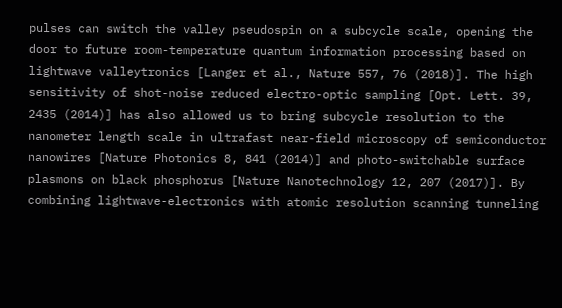pulses can switch the valley pseudospin on a subcycle scale, opening the door to future room-temperature quantum information processing based on lightwave valleytronics [Langer et al., Nature 557, 76 (2018)]. The high sensitivity of shot-noise reduced electro-optic sampling [Opt. Lett. 39, 2435 (2014)] has also allowed us to bring subcycle resolution to the nanometer length scale in ultrafast near-field microscopy of semiconductor nanowires [Nature Photonics 8, 841 (2014)] and photo-switchable surface plasmons on black phosphorus [Nature Nanotechnology 12, 207 (2017)]. By combining lightwave-electronics with atomic resolution scanning tunneling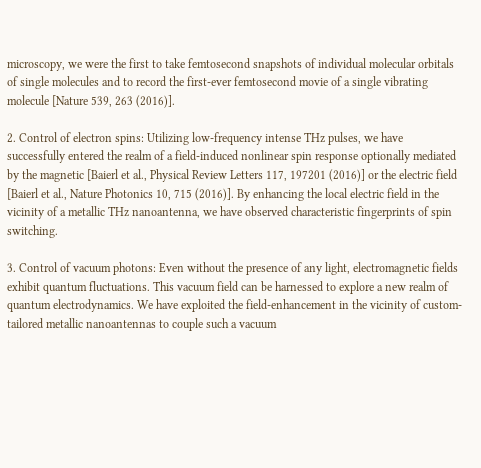microscopy, we were the first to take femtosecond snapshots of individual molecular orbitals of single molecules and to record the first-ever femtosecond movie of a single vibrating molecule [Nature 539, 263 (2016)].

2. Control of electron spins: Utilizing low-frequency intense THz pulses, we have successfully entered the realm of a field-induced nonlinear spin response optionally mediated by the magnetic [Baierl et al., Physical Review Letters 117, 197201 (2016)] or the electric field [Baierl et al., Nature Photonics 10, 715 (2016)]. By enhancing the local electric field in the vicinity of a metallic THz nanoantenna, we have observed characteristic fingerprints of spin switching.

3. Control of vacuum photons: Even without the presence of any light, electromagnetic fields exhibit quantum fluctuations. This vacuum field can be harnessed to explore a new realm of quantum electrodynamics. We have exploited the field-enhancement in the vicinity of custom-tailored metallic nanoantennas to couple such a vacuum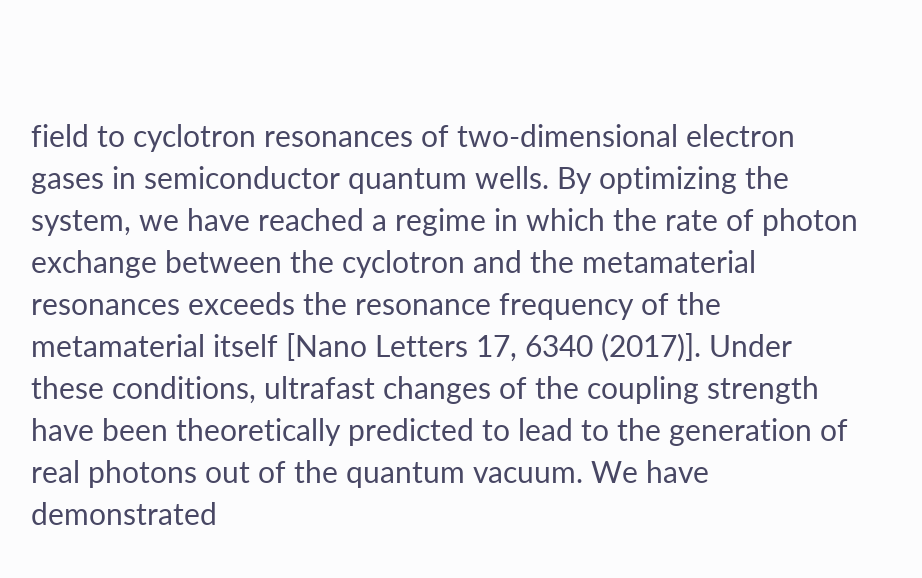field to cyclotron resonances of two-dimensional electron gases in semiconductor quantum wells. By optimizing the system, we have reached a regime in which the rate of photon exchange between the cyclotron and the metamaterial resonances exceeds the resonance frequency of the metamaterial itself [Nano Letters 17, 6340 (2017)]. Under these conditions, ultrafast changes of the coupling strength have been theoretically predicted to lead to the generation of real photons out of the quantum vacuum. We have demonstrated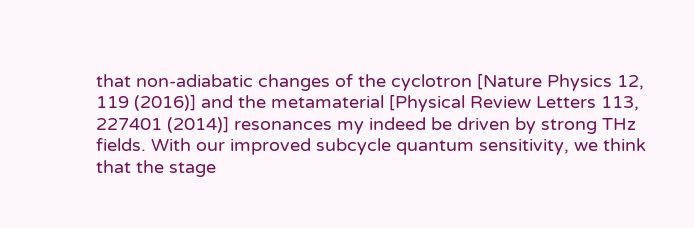that non-adiabatic changes of the cyclotron [Nature Physics 12, 119 (2016)] and the metamaterial [Physical Review Letters 113, 227401 (2014)] resonances my indeed be driven by strong THz fields. With our improved subcycle quantum sensitivity, we think that the stage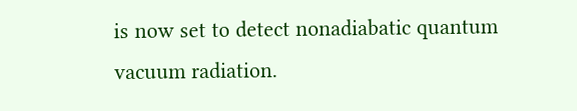is now set to detect nonadiabatic quantum vacuum radiation.